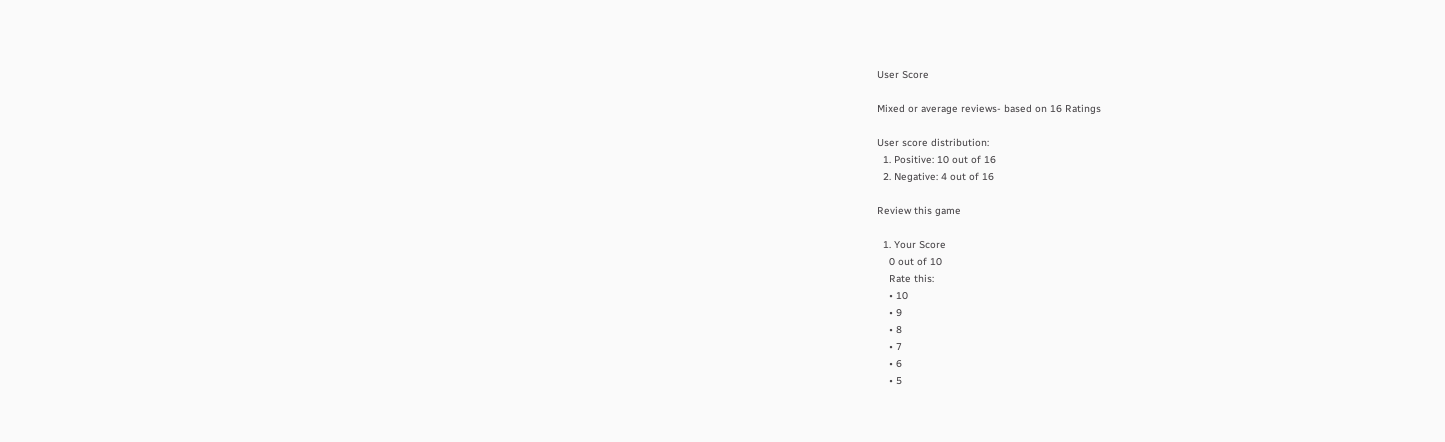User Score

Mixed or average reviews- based on 16 Ratings

User score distribution:
  1. Positive: 10 out of 16
  2. Negative: 4 out of 16

Review this game

  1. Your Score
    0 out of 10
    Rate this:
    • 10
    • 9
    • 8
    • 7
    • 6
    • 5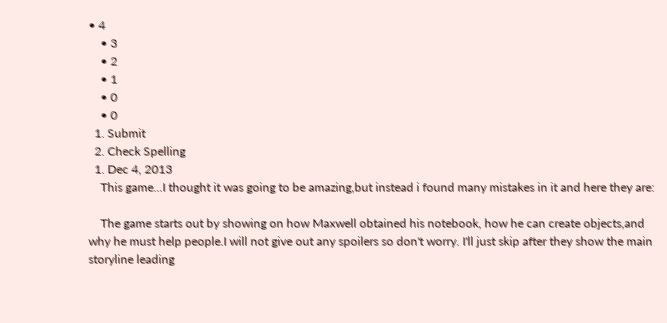• 4
    • 3
    • 2
    • 1
    • 0
    • 0
  1. Submit
  2. Check Spelling
  1. Dec 4, 2013
    This game...I thought it was going to be amazing,but instead i found many mistakes in it and here they are:

    The game starts out by showing on how Maxwell obtained his notebook, how he can create objects,and why he must help people.I will not give out any spoilers so don't worry. I'll just skip after they show the main storyline leading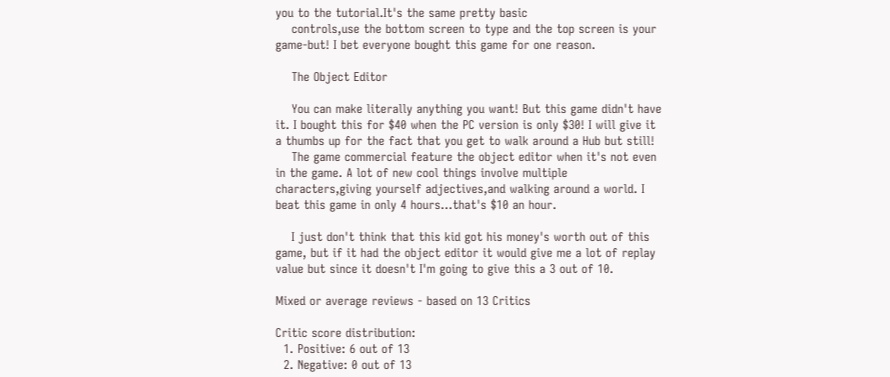you to the tutorial.It's the same pretty basic
    controls,use the bottom screen to type and the top screen is your game-but! I bet everyone bought this game for one reason.

    The Object Editor

    You can make literally anything you want! But this game didn't have it. I bought this for $40 when the PC version is only $30! I will give it a thumbs up for the fact that you get to walk around a Hub but still!
    The game commercial feature the object editor when it's not even in the game. A lot of new cool things involve multiple characters,giving yourself adjectives,and walking around a world. I beat this game in only 4 hours...that's $10 an hour.

    I just don't think that this kid got his money's worth out of this game, but if it had the object editor it would give me a lot of replay value but since it doesn't I'm going to give this a 3 out of 10.

Mixed or average reviews - based on 13 Critics

Critic score distribution:
  1. Positive: 6 out of 13
  2. Negative: 0 out of 13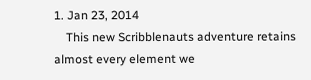1. Jan 23, 2014
    This new Scribblenauts adventure retains almost every element we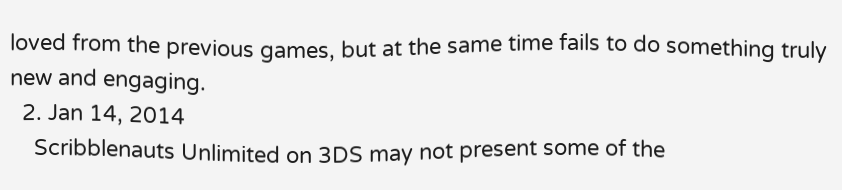loved from the previous games, but at the same time fails to do something truly new and engaging.
  2. Jan 14, 2014
    Scribblenauts Unlimited on 3DS may not present some of the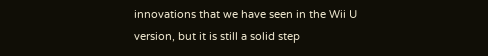innovations that we have seen in the Wii U version, but it is still a solid step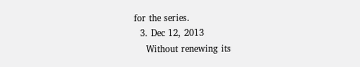for the series.
  3. Dec 12, 2013
    Without renewing its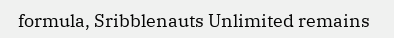formula, Sribblenauts Unlimited remains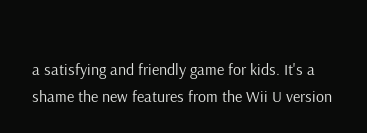a satisfying and friendly game for kids. It's a shame the new features from the Wii U version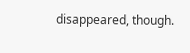disappeared, though.